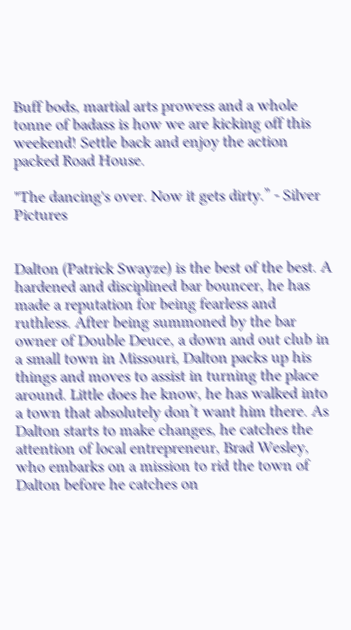Buff bods, martial arts prowess and a whole tonne of badass is how we are kicking off this weekend! Settle back and enjoy the action packed Road House.

"The dancing's over. Now it gets dirty.” - Silver Pictures


Dalton (Patrick Swayze) is the best of the best. A hardened and disciplined bar bouncer, he has made a reputation for being fearless and ruthless. After being summoned by the bar owner of Double Deuce, a down and out club in a small town in Missouri, Dalton packs up his things and moves to assist in turning the place around. Little does he know, he has walked into a town that absolutely don’t want him there. As Dalton starts to make changes, he catches the attention of local entrepreneur, Brad Wesley, who embarks on a mission to rid the town of Dalton before he catches on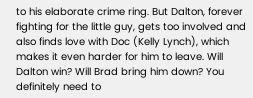to his elaborate crime ring. But Dalton, forever fighting for the little guy, gets too involved and also finds love with Doc (Kelly Lynch), which makes it even harder for him to leave. Will Dalton win? Will Brad bring him down? You definitely need to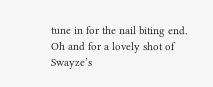tune in for the nail biting end. Oh and for a lovely shot of Swayze’s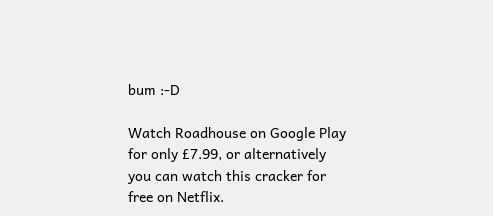bum :-D

Watch Roadhouse on Google Play for only £7.99, or alternatively you can watch this cracker for free on Netflix.